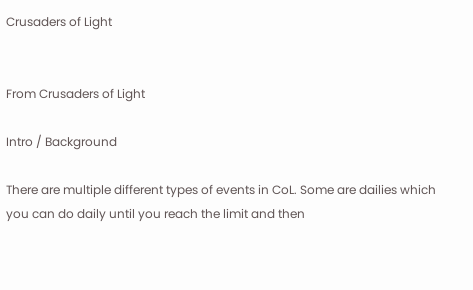Crusaders of Light


From Crusaders of Light

Intro / Background

There are multiple different types of events in CoL. Some are dailies which you can do daily until you reach the limit and then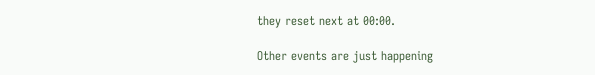they reset next at 00:00.

Other events are just happening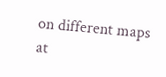on different maps at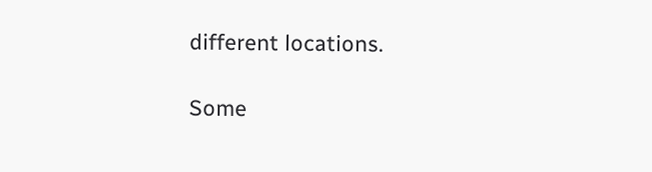different locations.

Some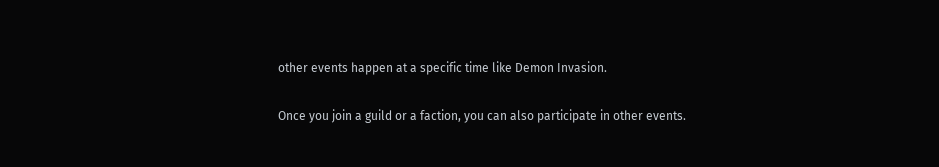other events happen at a specific time like Demon Invasion.

Once you join a guild or a faction, you can also participate in other events.